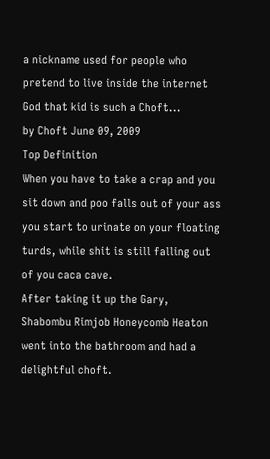a nickname used for people who pretend to live inside the internet
God that kid is such a Choft...
by Choft June 09, 2009
Top Definition
When you have to take a crap and you sit down and poo falls out of your ass you start to urinate on your floating turds, while shit is still falling out of you caca cave.
After taking it up the Gary, Shabombu Rimjob Honeycomb Heaton went into the bathroom and had a delightful choft.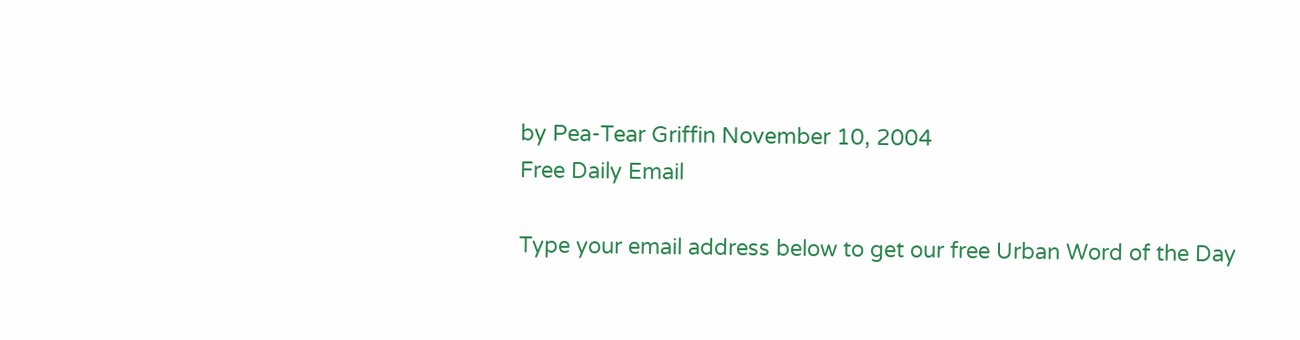by Pea-Tear Griffin November 10, 2004
Free Daily Email

Type your email address below to get our free Urban Word of the Day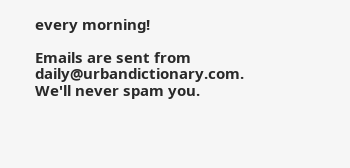every morning!

Emails are sent from daily@urbandictionary.com. We'll never spam you.